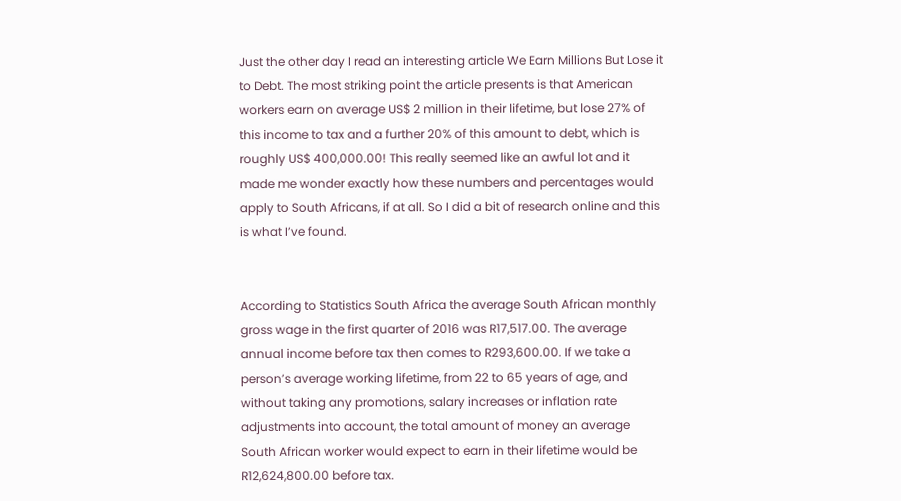Just the other day I read an interesting article We Earn Millions But Lose it to Debt. The most striking point the article presents is that American workers earn on average US$ 2 million in their lifetime, but lose 27% of this income to tax and a further 20% of this amount to debt, which is roughly US$ 400,000.00! This really seemed like an awful lot and it made me wonder exactly how these numbers and percentages would apply to South Africans, if at all. So I did a bit of research online and this is what I’ve found.


According to Statistics South Africa the average South African monthly gross wage in the first quarter of 2016 was R17,517.00. The average annual income before tax then comes to R293,600.00. If we take a person’s average working lifetime, from 22 to 65 years of age, and without taking any promotions, salary increases or inflation rate adjustments into account, the total amount of money an average South African worker would expect to earn in their lifetime would be R12,624,800.00 before tax.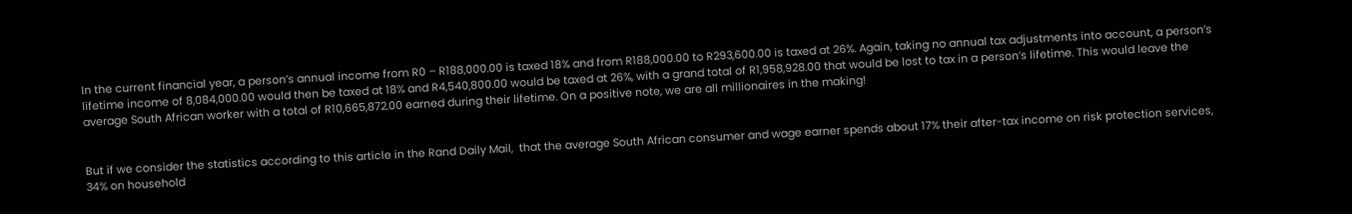In the current financial year, a person’s annual income from R0 – R188,000.00 is taxed 18% and from R188,000.00 to R293,600.00 is taxed at 26%. Again, taking no annual tax adjustments into account, a person’s lifetime income of 8,084,000.00 would then be taxed at 18% and R4,540,800.00 would be taxed at 26%, with a grand total of R1,958,928.00 that would be lost to tax in a person’s lifetime. This would leave the average South African worker with a total of R10,665,872.00 earned during their lifetime. On a positive note, we are all millionaires in the making!


But if we consider the statistics according to this article in the Rand Daily Mail,  that the average South African consumer and wage earner spends about 17% their after-tax income on risk protection services, 34% on household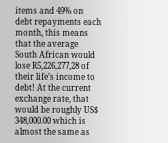items and 49% on debt repayments each month, this means that the average South African would lose R5,226,277,28 of their life’s income to debt! At the current exchange rate, that would be roughly US$ 348,000.00 which is almost the same as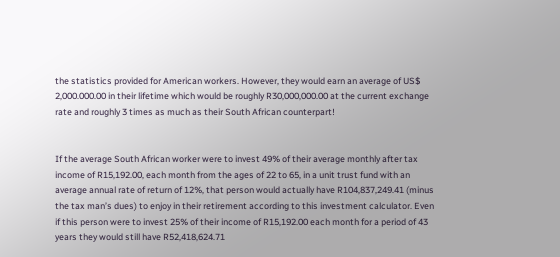the statistics provided for American workers. However, they would earn an average of US$ 2,000.000.00 in their lifetime which would be roughly R30,000,000.00 at the current exchange rate and roughly 3 times as much as their South African counterpart!


If the average South African worker were to invest 49% of their average monthly after tax income of R15,192.00, each month from the ages of 22 to 65, in a unit trust fund with an average annual rate of return of 12%, that person would actually have R104,837,249.41 (minus the tax man’s dues) to enjoy in their retirement according to this investment calculator. Even if this person were to invest 25% of their income of R15,192.00 each month for a period of 43 years they would still have R52,418,624.71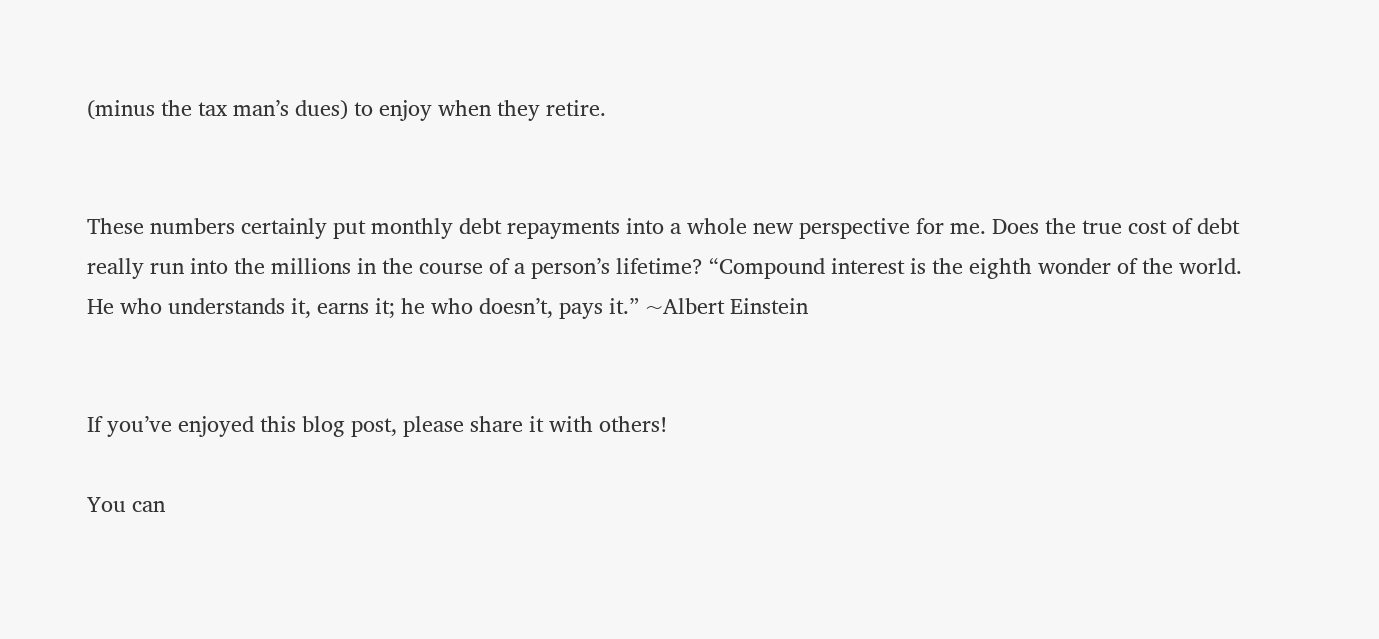(minus the tax man’s dues) to enjoy when they retire.


These numbers certainly put monthly debt repayments into a whole new perspective for me. Does the true cost of debt really run into the millions in the course of a person’s lifetime? “Compound interest is the eighth wonder of the world. He who understands it, earns it; he who doesn’t, pays it.” ~Albert Einstein


If you’ve enjoyed this blog post, please share it with others!

You can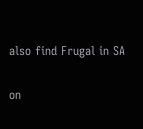also find Frugal in SA

on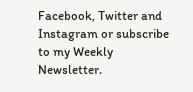Facebook, Twitter and Instagram or subscribe to my Weekly Newsletter.